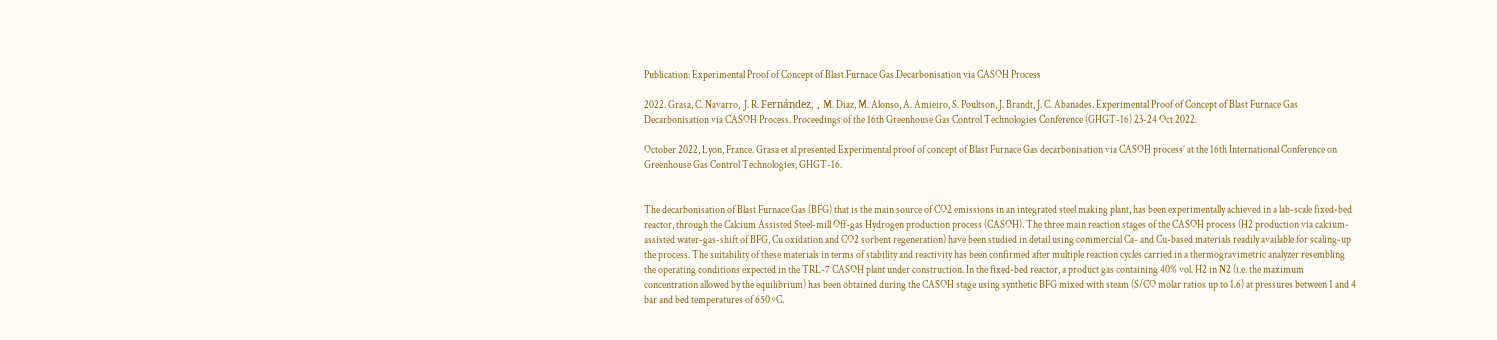Publication: Experimental Proof of Concept of Blast Furnace Gas Decarbonisation via CASOH Process

2022. Grasa, C. Navarro,  J. R. Fernández, , M. Diaz, M. Alonso, A. Amieiro, S. Poultson, J. Brandt, J. C. Abanades. Experimental Proof of Concept of Blast Furnace Gas Decarbonisation via CASOH Process. Proceedings of the 16th Greenhouse Gas Control Technologies Conference (GHGT-16) 23-24 Oct 2022.

October 2022, Lyon, France. Grasa et al presented Experimental proof of concept of Blast Furnace Gas decarbonisation via CASOH process’ at the 16th International Conference on Greenhouse Gas Control Technologies, GHGT-16.


The decarbonisation of Blast Furnace Gas (BFG) that is the main source of CO2 emissions in an integrated steel making plant, has been experimentally achieved in a lab-scale fixed-bed reactor, through the Calcium Assisted Steel-mill Off-gas Hydrogen production process (CASOH). The three main reaction stages of the CASOH process (H2 production via calcium-assisted water-gas-shift of BFG, Cu oxidation and CO2 sorbent regeneration) have been studied in detail using commercial Ca- and Cu-based materials readily available for scaling-up the process. The suitability of these materials in terms of stability and reactivity has been confirmed after multiple reaction cycles carried in a thermogravimetric analyzer resembling the operating conditions expected in the TRL-7 CASOH plant under construction. In the fixed-bed reactor, a product gas containing 40% vol. H2 in N2 (i.e. the maximum concentration allowed by the equilibrium) has been obtained during the CASOH stage using synthetic BFG mixed with steam (S/CO molar ratios up to 1.6) at pressures between 1 and 4 bar and bed temperatures of 650 ºC.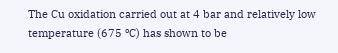The Cu oxidation carried out at 4 bar and relatively low temperature (675 ºC) has shown to be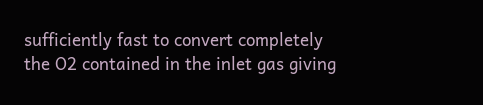sufficiently fast to convert completely the O2 contained in the inlet gas giving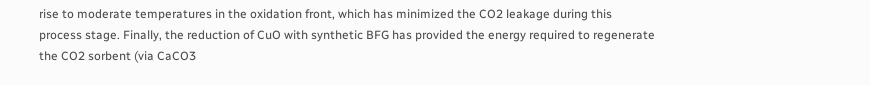rise to moderate temperatures in the oxidation front, which has minimized the CO2 leakage during this process stage. Finally, the reduction of CuO with synthetic BFG has provided the energy required to regenerate the CO2 sorbent (via CaCO3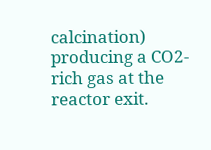calcination) producing a CO2-rich gas at the reactor exit.